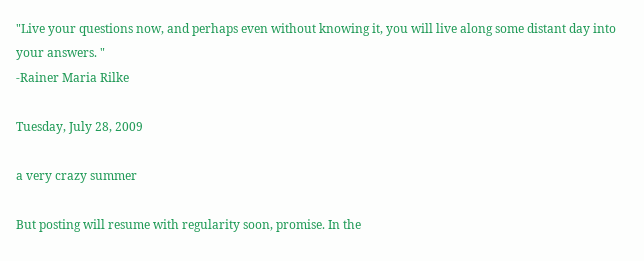"Live your questions now, and perhaps even without knowing it, you will live along some distant day into your answers. "
-Rainer Maria Rilke

Tuesday, July 28, 2009

a very crazy summer

But posting will resume with regularity soon, promise. In the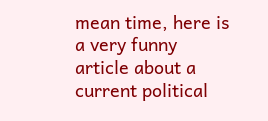mean time, here is a very funny article about a current political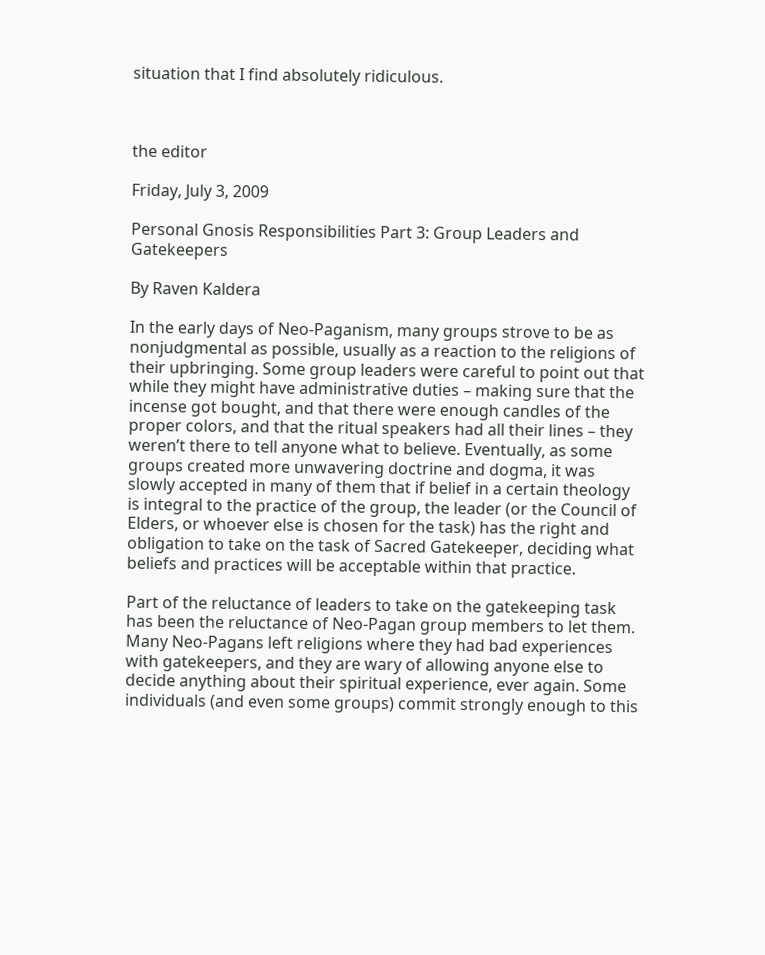situation that I find absolutely ridiculous.



the editor

Friday, July 3, 2009

Personal Gnosis Responsibilities Part 3: Group Leaders and Gatekeepers

By Raven Kaldera

In the early days of Neo-Paganism, many groups strove to be as nonjudgmental as possible, usually as a reaction to the religions of their upbringing. Some group leaders were careful to point out that while they might have administrative duties – making sure that the incense got bought, and that there were enough candles of the proper colors, and that the ritual speakers had all their lines – they weren’t there to tell anyone what to believe. Eventually, as some groups created more unwavering doctrine and dogma, it was slowly accepted in many of them that if belief in a certain theology is integral to the practice of the group, the leader (or the Council of Elders, or whoever else is chosen for the task) has the right and obligation to take on the task of Sacred Gatekeeper, deciding what beliefs and practices will be acceptable within that practice.

Part of the reluctance of leaders to take on the gatekeeping task has been the reluctance of Neo-Pagan group members to let them. Many Neo-Pagans left religions where they had bad experiences with gatekeepers, and they are wary of allowing anyone else to decide anything about their spiritual experience, ever again. Some individuals (and even some groups) commit strongly enough to this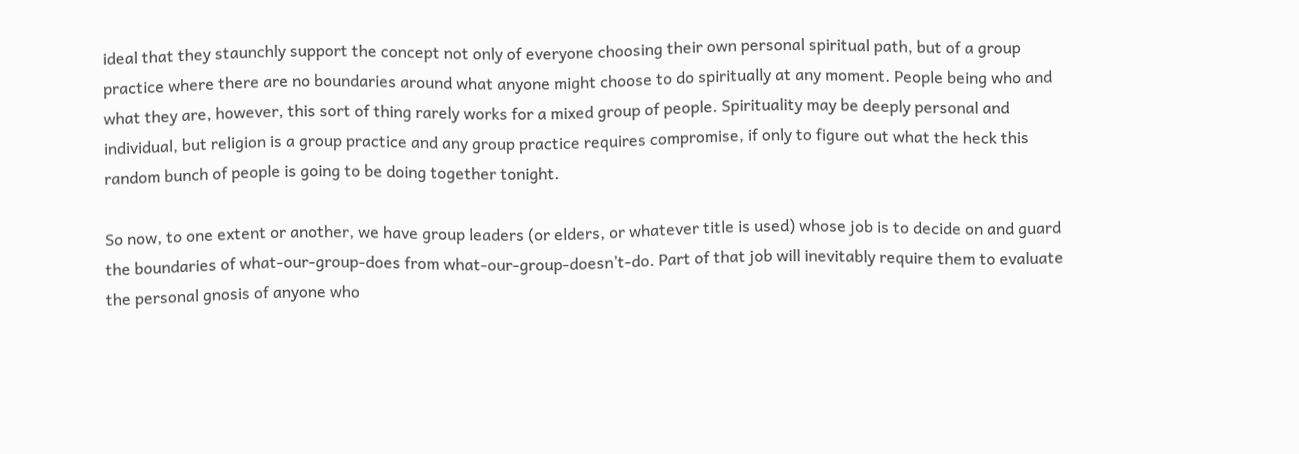ideal that they staunchly support the concept not only of everyone choosing their own personal spiritual path, but of a group practice where there are no boundaries around what anyone might choose to do spiritually at any moment. People being who and what they are, however, this sort of thing rarely works for a mixed group of people. Spirituality may be deeply personal and individual, but religion is a group practice and any group practice requires compromise, if only to figure out what the heck this random bunch of people is going to be doing together tonight.

So now, to one extent or another, we have group leaders (or elders, or whatever title is used) whose job is to decide on and guard the boundaries of what-our-group-does from what-our-group-doesn’t-do. Part of that job will inevitably require them to evaluate the personal gnosis of anyone who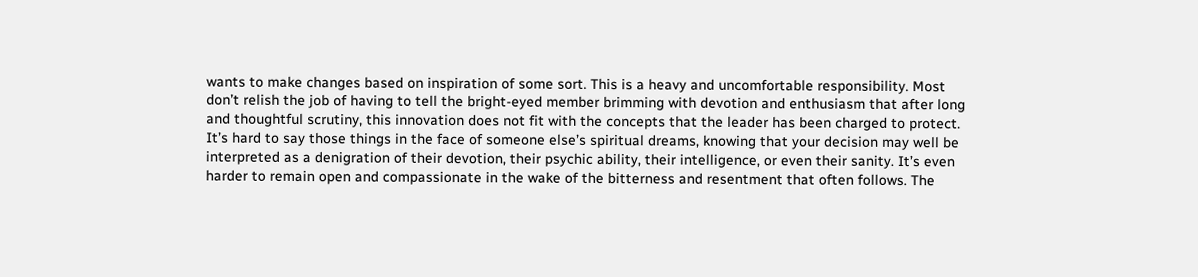wants to make changes based on inspiration of some sort. This is a heavy and uncomfortable responsibility. Most don’t relish the job of having to tell the bright-eyed member brimming with devotion and enthusiasm that after long and thoughtful scrutiny, this innovation does not fit with the concepts that the leader has been charged to protect. It’s hard to say those things in the face of someone else’s spiritual dreams, knowing that your decision may well be interpreted as a denigration of their devotion, their psychic ability, their intelligence, or even their sanity. It’s even harder to remain open and compassionate in the wake of the bitterness and resentment that often follows. The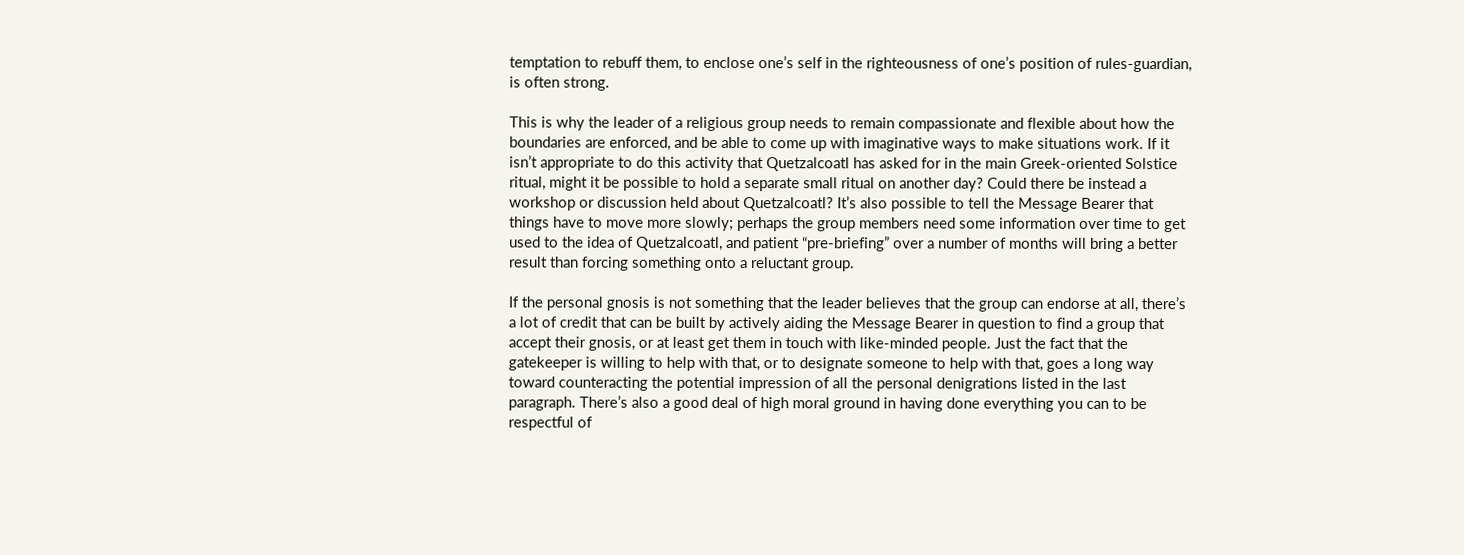temptation to rebuff them, to enclose one’s self in the righteousness of one’s position of rules-guardian, is often strong.

This is why the leader of a religious group needs to remain compassionate and flexible about how the boundaries are enforced, and be able to come up with imaginative ways to make situations work. If it isn’t appropriate to do this activity that Quetzalcoatl has asked for in the main Greek-oriented Solstice ritual, might it be possible to hold a separate small ritual on another day? Could there be instead a workshop or discussion held about Quetzalcoatl? It’s also possible to tell the Message Bearer that things have to move more slowly; perhaps the group members need some information over time to get used to the idea of Quetzalcoatl, and patient “pre-briefing” over a number of months will bring a better result than forcing something onto a reluctant group.

If the personal gnosis is not something that the leader believes that the group can endorse at all, there’s a lot of credit that can be built by actively aiding the Message Bearer in question to find a group that accept their gnosis, or at least get them in touch with like-minded people. Just the fact that the gatekeeper is willing to help with that, or to designate someone to help with that, goes a long way toward counteracting the potential impression of all the personal denigrations listed in the last paragraph. There’s also a good deal of high moral ground in having done everything you can to be respectful of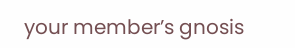your member’s gnosis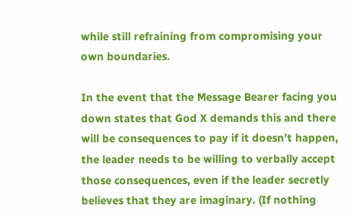while still refraining from compromising your own boundaries.

In the event that the Message Bearer facing you down states that God X demands this and there will be consequences to pay if it doesn’t happen, the leader needs to be willing to verbally accept those consequences, even if the leader secretly believes that they are imaginary. (If nothing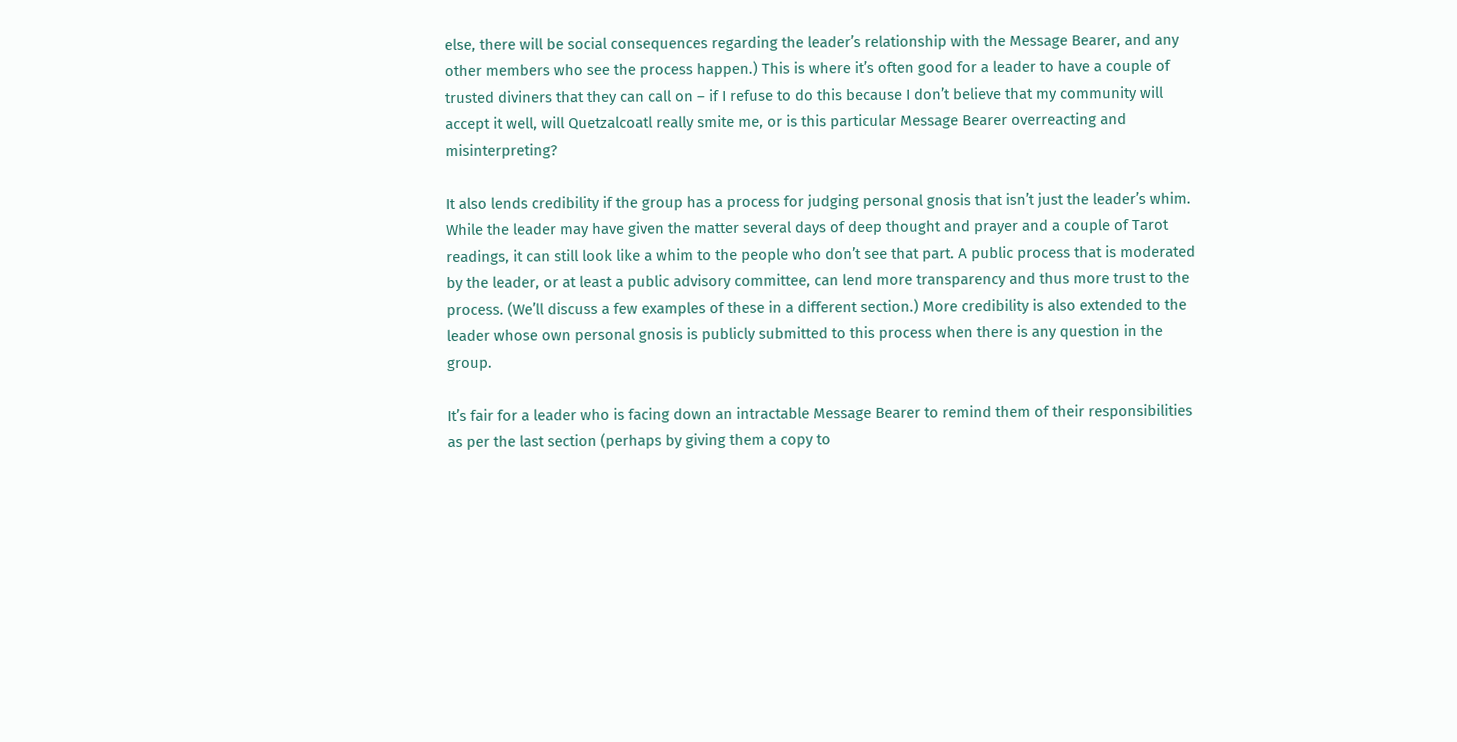else, there will be social consequences regarding the leader’s relationship with the Message Bearer, and any other members who see the process happen.) This is where it’s often good for a leader to have a couple of trusted diviners that they can call on – if I refuse to do this because I don’t believe that my community will accept it well, will Quetzalcoatl really smite me, or is this particular Message Bearer overreacting and misinterpreting?

It also lends credibility if the group has a process for judging personal gnosis that isn’t just the leader’s whim. While the leader may have given the matter several days of deep thought and prayer and a couple of Tarot readings, it can still look like a whim to the people who don’t see that part. A public process that is moderated by the leader, or at least a public advisory committee, can lend more transparency and thus more trust to the process. (We’ll discuss a few examples of these in a different section.) More credibility is also extended to the leader whose own personal gnosis is publicly submitted to this process when there is any question in the group.

It’s fair for a leader who is facing down an intractable Message Bearer to remind them of their responsibilities as per the last section (perhaps by giving them a copy to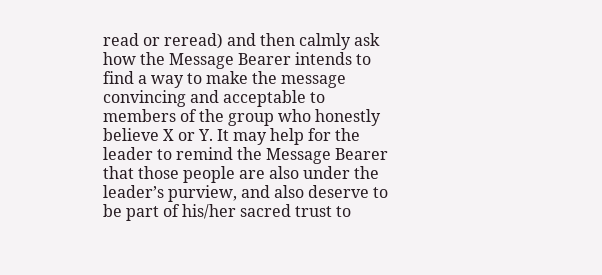read or reread) and then calmly ask how the Message Bearer intends to find a way to make the message convincing and acceptable to members of the group who honestly believe X or Y. It may help for the leader to remind the Message Bearer that those people are also under the leader’s purview, and also deserve to be part of his/her sacred trust to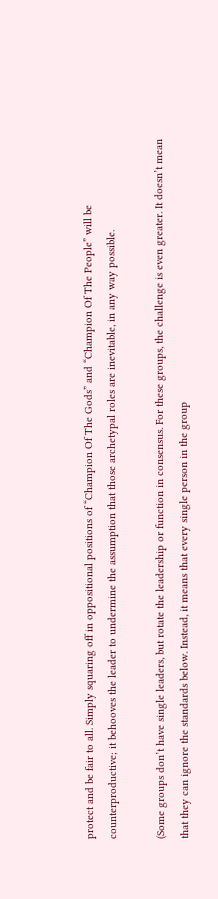protect and be fair to all. Simply squaring off in oppositional positions of “Champion Of The Gods” and “Champion Of The People” will be counterproductive; it behooves the leader to undermine the assumption that those archetypal roles are inevitable, in any way possible.

(Some groups don’t have single leaders, but rotate the leadership or function in consensus. For these groups, the challenge is even greater. It doesn’t mean that they can ignore the standards below. Instead, it means that every single person in the group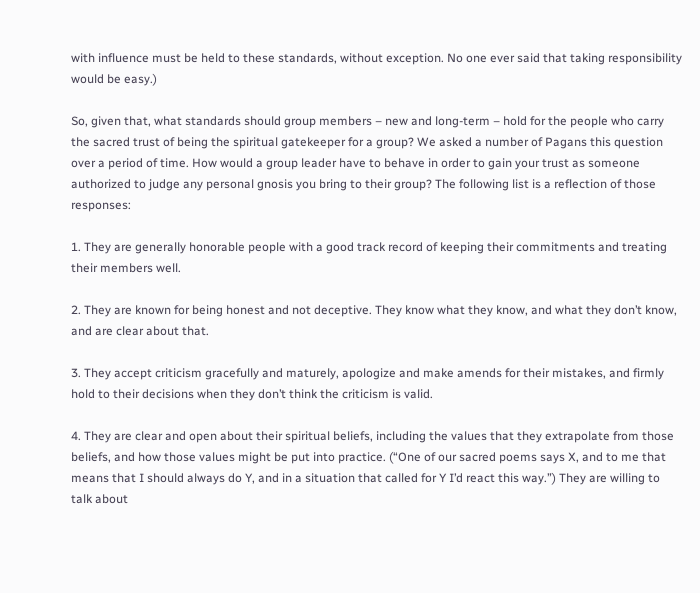with influence must be held to these standards, without exception. No one ever said that taking responsibility would be easy.)

So, given that, what standards should group members – new and long-term – hold for the people who carry the sacred trust of being the spiritual gatekeeper for a group? We asked a number of Pagans this question over a period of time. How would a group leader have to behave in order to gain your trust as someone authorized to judge any personal gnosis you bring to their group? The following list is a reflection of those responses:

1. They are generally honorable people with a good track record of keeping their commitments and treating their members well.

2. They are known for being honest and not deceptive. They know what they know, and what they don’t know, and are clear about that.

3. They accept criticism gracefully and maturely, apologize and make amends for their mistakes, and firmly hold to their decisions when they don’t think the criticism is valid.

4. They are clear and open about their spiritual beliefs, including the values that they extrapolate from those beliefs, and how those values might be put into practice. (“One of our sacred poems says X, and to me that means that I should always do Y, and in a situation that called for Y I’d react this way.”) They are willing to talk about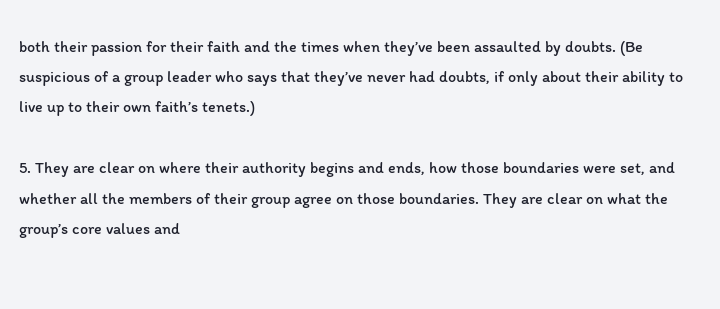both their passion for their faith and the times when they’ve been assaulted by doubts. (Be suspicious of a group leader who says that they’ve never had doubts, if only about their ability to live up to their own faith’s tenets.)

5. They are clear on where their authority begins and ends, how those boundaries were set, and whether all the members of their group agree on those boundaries. They are clear on what the group’s core values and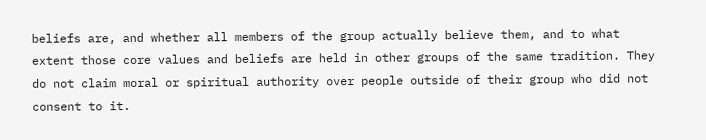beliefs are, and whether all members of the group actually believe them, and to what extent those core values and beliefs are held in other groups of the same tradition. They do not claim moral or spiritual authority over people outside of their group who did not consent to it.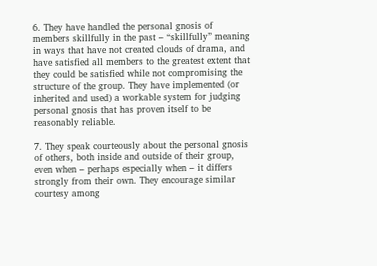6. They have handled the personal gnosis of members skillfully in the past – “skillfully” meaning in ways that have not created clouds of drama, and have satisfied all members to the greatest extent that they could be satisfied while not compromising the structure of the group. They have implemented (or inherited and used) a workable system for judging personal gnosis that has proven itself to be reasonably reliable.

7. They speak courteously about the personal gnosis of others, both inside and outside of their group, even when – perhaps especially when – it differs strongly from their own. They encourage similar courtesy among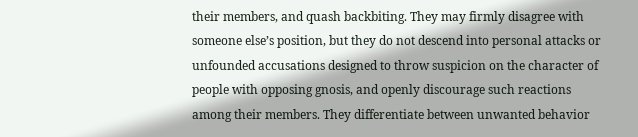their members, and quash backbiting. They may firmly disagree with someone else’s position, but they do not descend into personal attacks or unfounded accusations designed to throw suspicion on the character of people with opposing gnosis, and openly discourage such reactions among their members. They differentiate between unwanted behavior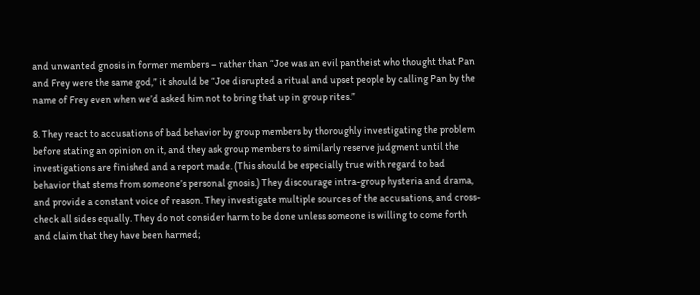and unwanted gnosis in former members – rather than “Joe was an evil pantheist who thought that Pan and Frey were the same god,” it should be “Joe disrupted a ritual and upset people by calling Pan by the name of Frey even when we’d asked him not to bring that up in group rites.”

8. They react to accusations of bad behavior by group members by thoroughly investigating the problem before stating an opinion on it, and they ask group members to similarly reserve judgment until the investigations are finished and a report made. (This should be especially true with regard to bad behavior that stems from someone’s personal gnosis.) They discourage intra-group hysteria and drama, and provide a constant voice of reason. They investigate multiple sources of the accusations, and cross-check all sides equally. They do not consider harm to be done unless someone is willing to come forth and claim that they have been harmed;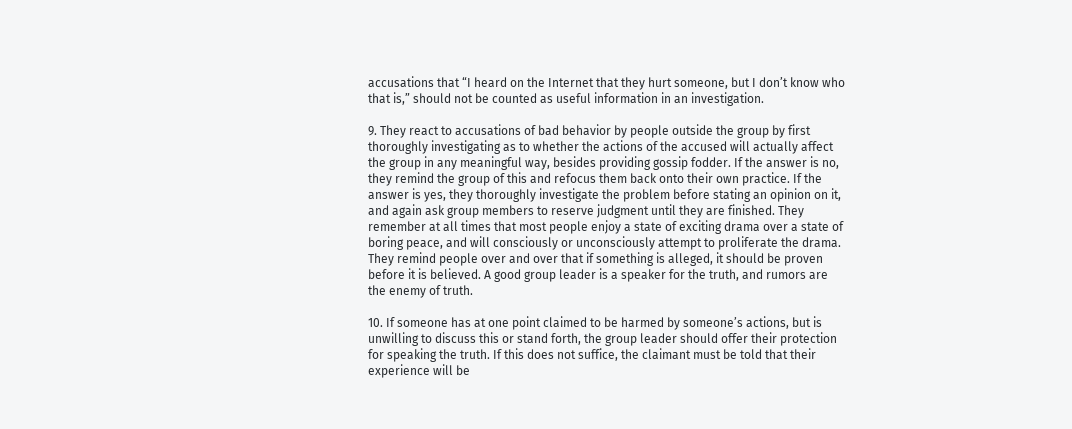accusations that “I heard on the Internet that they hurt someone, but I don’t know who that is,” should not be counted as useful information in an investigation.

9. They react to accusations of bad behavior by people outside the group by first thoroughly investigating as to whether the actions of the accused will actually affect the group in any meaningful way, besides providing gossip fodder. If the answer is no, they remind the group of this and refocus them back onto their own practice. If the answer is yes, they thoroughly investigate the problem before stating an opinion on it, and again ask group members to reserve judgment until they are finished. They remember at all times that most people enjoy a state of exciting drama over a state of boring peace, and will consciously or unconsciously attempt to proliferate the drama. They remind people over and over that if something is alleged, it should be proven before it is believed. A good group leader is a speaker for the truth, and rumors are the enemy of truth.

10. If someone has at one point claimed to be harmed by someone’s actions, but is unwilling to discuss this or stand forth, the group leader should offer their protection for speaking the truth. If this does not suffice, the claimant must be told that their experience will be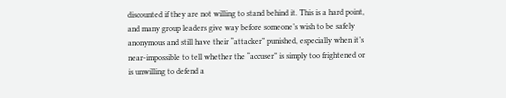discounted if they are not willing to stand behind it. This is a hard point, and many group leaders give way before someone’s wish to be safely anonymous and still have their “attacker” punished, especially when it’s near-impossible to tell whether the “accuser” is simply too frightened or is unwilling to defend a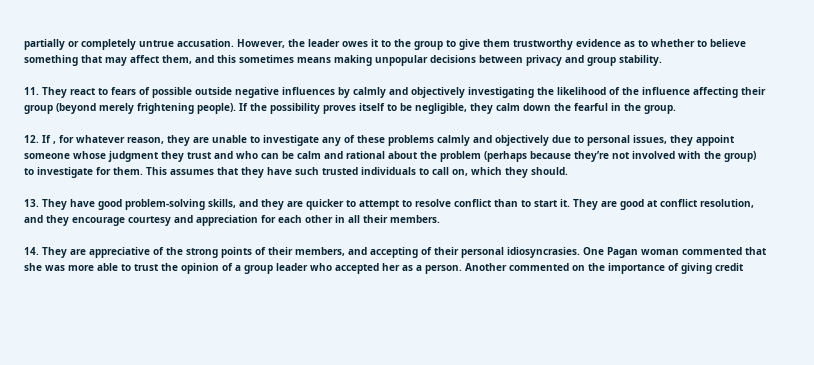partially or completely untrue accusation. However, the leader owes it to the group to give them trustworthy evidence as to whether to believe something that may affect them, and this sometimes means making unpopular decisions between privacy and group stability.

11. They react to fears of possible outside negative influences by calmly and objectively investigating the likelihood of the influence affecting their group (beyond merely frightening people). If the possibility proves itself to be negligible, they calm down the fearful in the group.

12. If , for whatever reason, they are unable to investigate any of these problems calmly and objectively due to personal issues, they appoint someone whose judgment they trust and who can be calm and rational about the problem (perhaps because they’re not involved with the group) to investigate for them. This assumes that they have such trusted individuals to call on, which they should.

13. They have good problem-solving skills, and they are quicker to attempt to resolve conflict than to start it. They are good at conflict resolution, and they encourage courtesy and appreciation for each other in all their members.

14. They are appreciative of the strong points of their members, and accepting of their personal idiosyncrasies. One Pagan woman commented that she was more able to trust the opinion of a group leader who accepted her as a person. Another commented on the importance of giving credit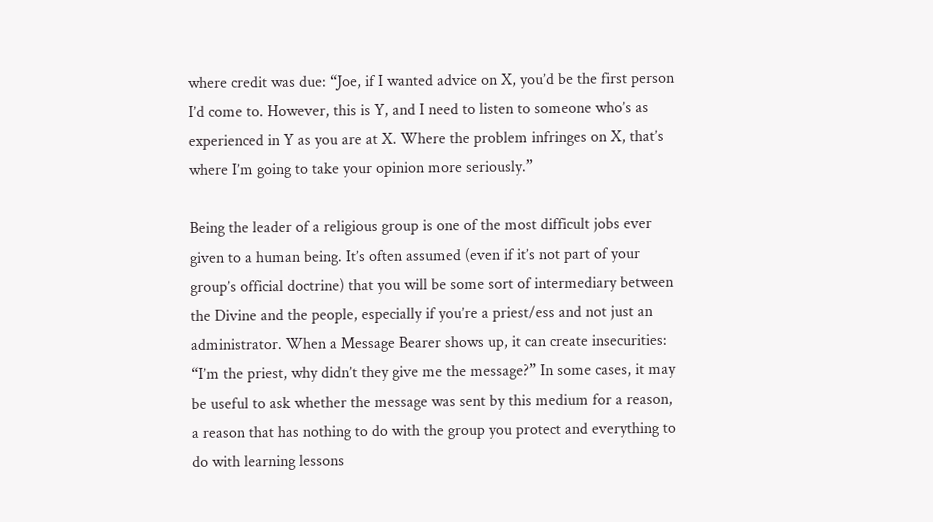where credit was due: “Joe, if I wanted advice on X, you’d be the first person I’d come to. However, this is Y, and I need to listen to someone who’s as experienced in Y as you are at X. Where the problem infringes on X, that’s where I’m going to take your opinion more seriously.”

Being the leader of a religious group is one of the most difficult jobs ever given to a human being. It’s often assumed (even if it’s not part of your group’s official doctrine) that you will be some sort of intermediary between the Divine and the people, especially if you’re a priest/ess and not just an administrator. When a Message Bearer shows up, it can create insecurities: “I’m the priest, why didn’t they give me the message?” In some cases, it may be useful to ask whether the message was sent by this medium for a reason, a reason that has nothing to do with the group you protect and everything to do with learning lessons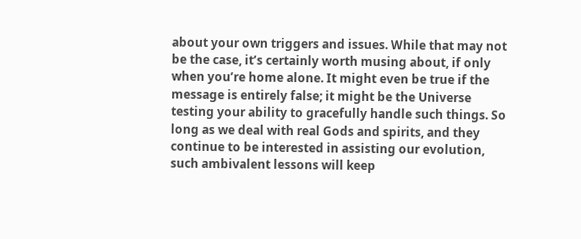about your own triggers and issues. While that may not be the case, it’s certainly worth musing about, if only when you’re home alone. It might even be true if the message is entirely false; it might be the Universe testing your ability to gracefully handle such things. So long as we deal with real Gods and spirits, and they continue to be interested in assisting our evolution, such ambivalent lessons will keep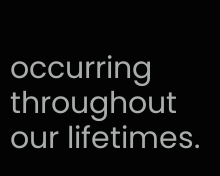occurring throughout our lifetimes.